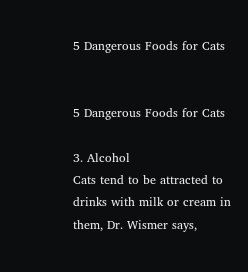5 Dangerous Foods for Cats


5 Dangerous Foods for Cats

3. Alcohol
Cats tend to be attracted to drinks with milk or cream in them, Dr. Wismer says,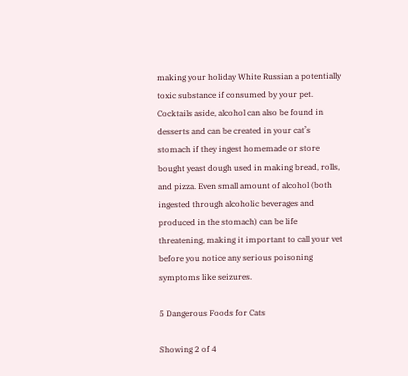making your holiday White Russian a potentially toxic substance if consumed by your pet. Cocktails aside, alcohol can also be found in desserts and can be created in your cat’s stomach if they ingest homemade or store bought yeast dough used in making bread, rolls, and pizza. Even small amount of alcohol (both ingested through alcoholic beverages and produced in the stomach) can be life threatening, making it important to call your vet before you notice any serious poisoning symptoms like seizures.

5 Dangerous Foods for Cats

Showing 2 of 4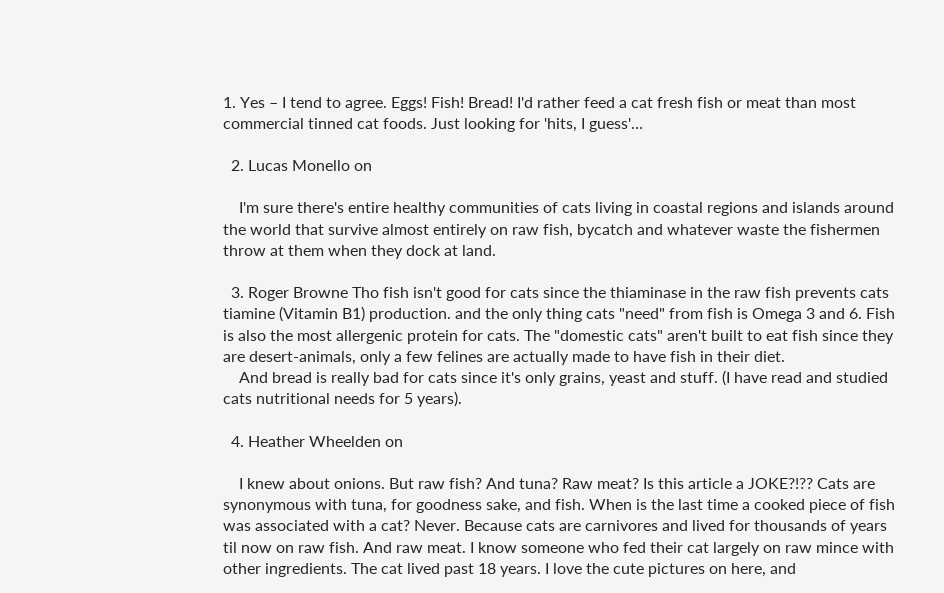1. Yes – I tend to agree. Eggs! Fish! Bread! I'd rather feed a cat fresh fish or meat than most commercial tinned cat foods. Just looking for 'hits, I guess'…

  2. Lucas Monello on

    I'm sure there's entire healthy communities of cats living in coastal regions and islands around the world that survive almost entirely on raw fish, bycatch and whatever waste the fishermen throw at them when they dock at land.

  3. Roger Browne Tho fish isn't good for cats since the thiaminase in the raw fish prevents cats tiamine (Vitamin B1) production. and the only thing cats "need" from fish is Omega 3 and 6. Fish is also the most allergenic protein for cats. The "domestic cats" aren't built to eat fish since they are desert-animals, only a few felines are actually made to have fish in their diet.
    And bread is really bad for cats since it's only grains, yeast and stuff. (I have read and studied cats nutritional needs for 5 years).

  4. Heather Wheelden on

    I knew about onions. But raw fish? And tuna? Raw meat? Is this article a JOKE?!?? Cats are synonymous with tuna, for goodness sake, and fish. When is the last time a cooked piece of fish was associated with a cat? Never. Because cats are carnivores and lived for thousands of years til now on raw fish. And raw meat. I know someone who fed their cat largely on raw mince with other ingredients. The cat lived past 18 years. I love the cute pictures on here, and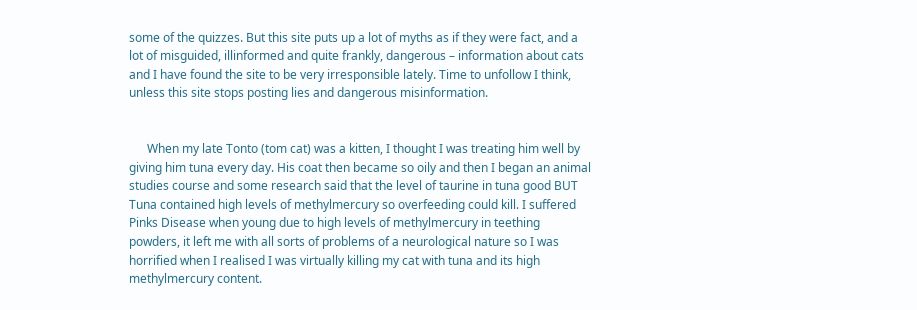some of the quizzes. But this site puts up a lot of myths as if they were fact, and a lot of misguided, illinformed and quite frankly, dangerous – information about cats and I have found the site to be very irresponsible lately. Time to unfollow I think, unless this site stops posting lies and dangerous misinformation.


      When my late Tonto (tom cat) was a kitten, I thought I was treating him well by giving him tuna every day. His coat then became so oily and then I began an animal studies course and some research said that the level of taurine in tuna good BUT Tuna contained high levels of methylmercury so overfeeding could kill. I suffered Pinks Disease when young due to high levels of methylmercury in teething powders, it left me with all sorts of problems of a neurological nature so I was horrified when I realised I was virtually killing my cat with tuna and its high methylmercury content.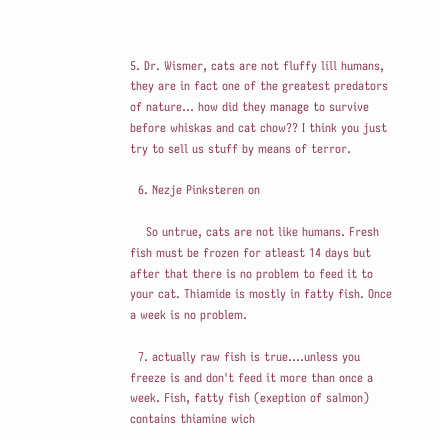5. Dr. Wismer, cats are not fluffy lill humans, they are in fact one of the greatest predators of nature… how did they manage to survive before whiskas and cat chow?? I think you just try to sell us stuff by means of terror.

  6. Nezje Pinksteren on

    So untrue, cats are not like humans. Fresh fish must be frozen for atleast 14 days but after that there is no problem to feed it to your cat. Thiamide is mostly in fatty fish. Once a week is no problem.

  7. actually raw fish is true….unless you freeze is and don't feed it more than once a week. Fish, fatty fish (exeption of salmon) contains thiamine wich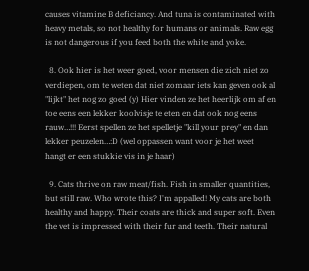causes vitamine B deficiancy. And tuna is contaminated with heavy metals, so not healthy for humans or animals. Raw egg is not dangerous if you feed both the white and yoke.

  8. Ook hier is het weer goed, voor mensen die zich niet zo verdiepen, om te weten dat niet zomaar iets kan geven ook al "lijkt" het nog zo goed (y) Hier vinden ze het heerlijk om af en toe eens een lekker koolvisje te eten en dat ook nog eens rauw…!!! Eerst spellen ze het spelletje "kill your prey" en dan lekker peuzelen…:D (wel oppassen want voor je het weet hangt er een stukkie vis in je haar)

  9. Cats thrive on raw meat/fish. Fish in smaller quantities, but still raw. Who wrote this? I'm appalled! My cats are both healthy and happy. Their coats are thick and super soft. Even the vet is impressed with their fur and teeth. Their natural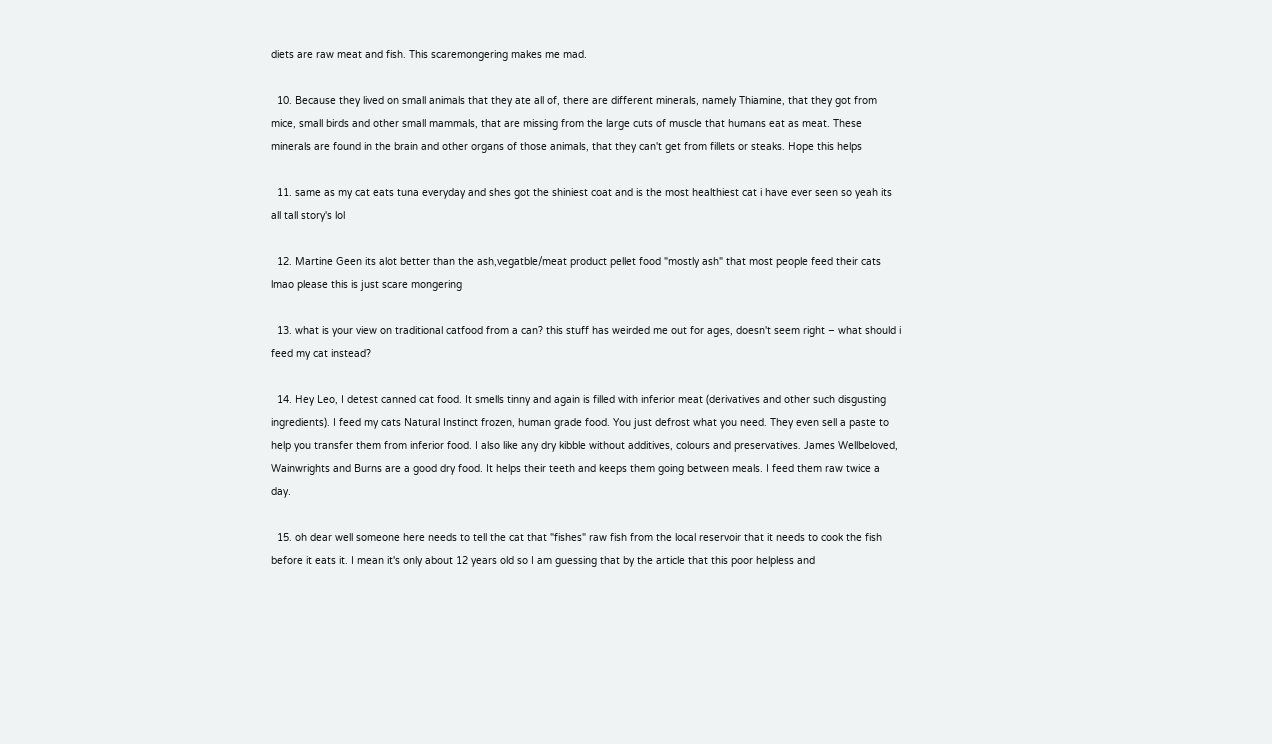diets are raw meat and fish. This scaremongering makes me mad.

  10. Because they lived on small animals that they ate all of, there are different minerals, namely Thiamine, that they got from mice, small birds and other small mammals, that are missing from the large cuts of muscle that humans eat as meat. These minerals are found in the brain and other organs of those animals, that they can't get from fillets or steaks. Hope this helps

  11. same as my cat eats tuna everyday and shes got the shiniest coat and is the most healthiest cat i have ever seen so yeah its all tall story's lol

  12. Martine Geen its alot better than the ash,vegatble/meat product pellet food "mostly ash" that most people feed their cats lmao please this is just scare mongering

  13. what is your view on traditional catfood from a can? this stuff has weirded me out for ages, doesn't seem right – what should i feed my cat instead?

  14. Hey Leo, I detest canned cat food. It smells tinny and again is filled with inferior meat (derivatives and other such disgusting ingredients). I feed my cats Natural Instinct frozen, human grade food. You just defrost what you need. They even sell a paste to help you transfer them from inferior food. I also like any dry kibble without additives, colours and preservatives. James Wellbeloved, Wainwrights and Burns are a good dry food. It helps their teeth and keeps them going between meals. I feed them raw twice a day.

  15. oh dear well someone here needs to tell the cat that "fishes" raw fish from the local reservoir that it needs to cook the fish before it eats it. I mean it's only about 12 years old so I am guessing that by the article that this poor helpless and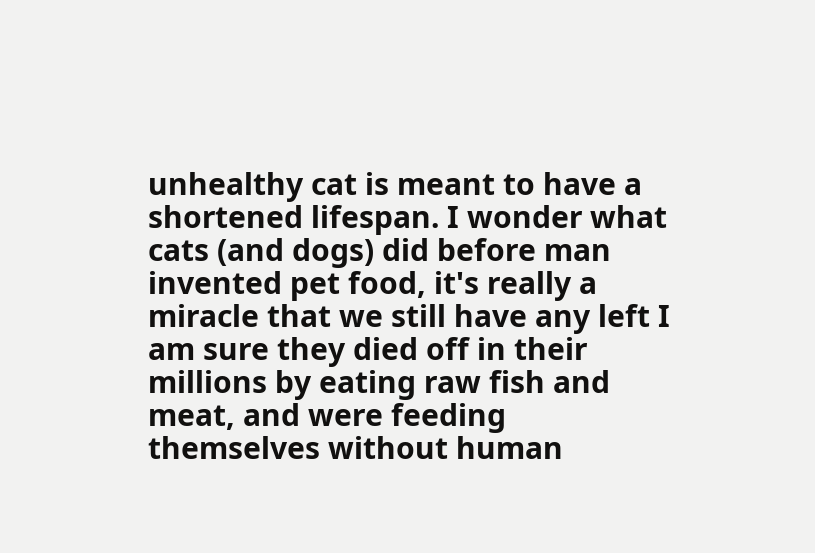unhealthy cat is meant to have a shortened lifespan. I wonder what cats (and dogs) did before man invented pet food, it's really a miracle that we still have any left I am sure they died off in their millions by eating raw fish and meat, and were feeding themselves without human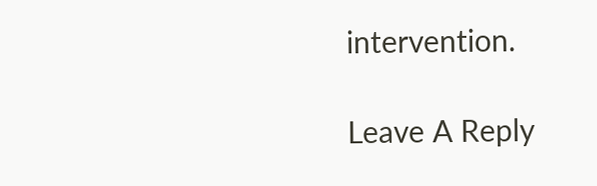intervention.

Leave A Reply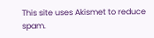This site uses Akismet to reduce spam.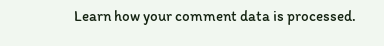Learn how your comment data is processed.